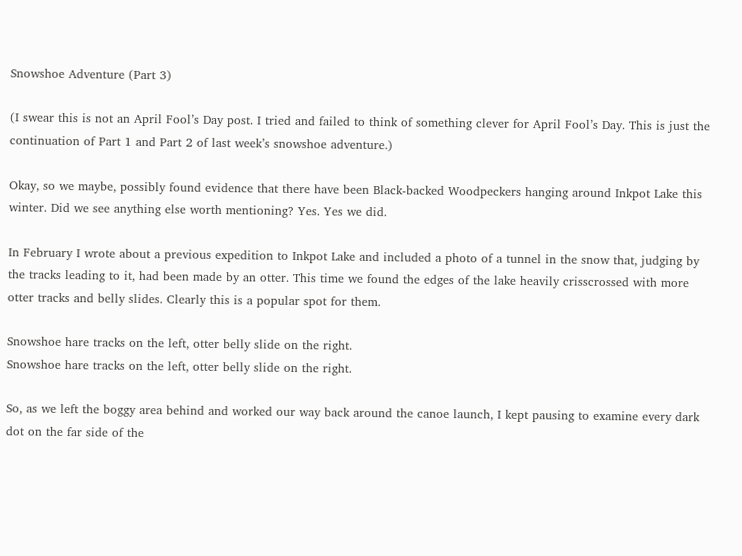Snowshoe Adventure (Part 3)

(I swear this is not an April Fool’s Day post. I tried and failed to think of something clever for April Fool’s Day. This is just the continuation of Part 1 and Part 2 of last week’s snowshoe adventure.)

Okay, so we maybe, possibly found evidence that there have been Black-backed Woodpeckers hanging around Inkpot Lake this winter. Did we see anything else worth mentioning? Yes. Yes we did.

In February I wrote about a previous expedition to Inkpot Lake and included a photo of a tunnel in the snow that, judging by the tracks leading to it, had been made by an otter. This time we found the edges of the lake heavily crisscrossed with more otter tracks and belly slides. Clearly this is a popular spot for them.

Snowshoe hare tracks on the left, otter belly slide on the right.
Snowshoe hare tracks on the left, otter belly slide on the right.

So, as we left the boggy area behind and worked our way back around the canoe launch, I kept pausing to examine every dark dot on the far side of the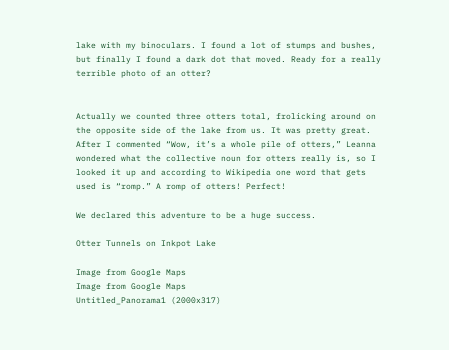lake with my binoculars. I found a lot of stumps and bushes, but finally I found a dark dot that moved. Ready for a really terrible photo of an otter?


Actually we counted three otters total, frolicking around on the opposite side of the lake from us. It was pretty great. After I commented “Wow, it’s a whole pile of otters,” Leanna wondered what the collective noun for otters really is, so I looked it up and according to Wikipedia one word that gets used is “romp.” A romp of otters! Perfect!

We declared this adventure to be a huge success.

Otter Tunnels on Inkpot Lake

Image from Google Maps
Image from Google Maps
Untitled_Panorama1 (2000x317)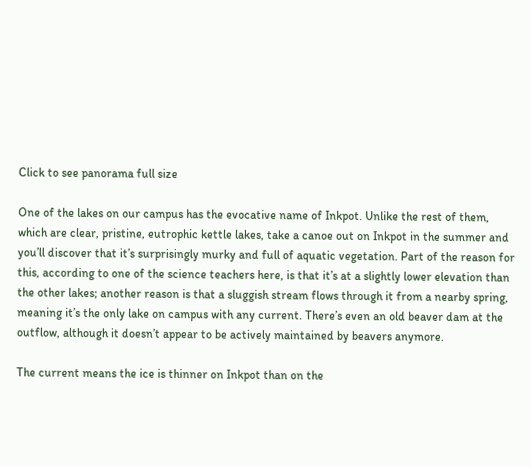Click to see panorama full size

One of the lakes on our campus has the evocative name of Inkpot. Unlike the rest of them, which are clear, pristine, eutrophic kettle lakes, take a canoe out on Inkpot in the summer and you’ll discover that it’s surprisingly murky and full of aquatic vegetation. Part of the reason for this, according to one of the science teachers here, is that it’s at a slightly lower elevation than the other lakes; another reason is that a sluggish stream flows through it from a nearby spring, meaning it’s the only lake on campus with any current. There’s even an old beaver dam at the outflow, although it doesn’t appear to be actively maintained by beavers anymore.

The current means the ice is thinner on Inkpot than on the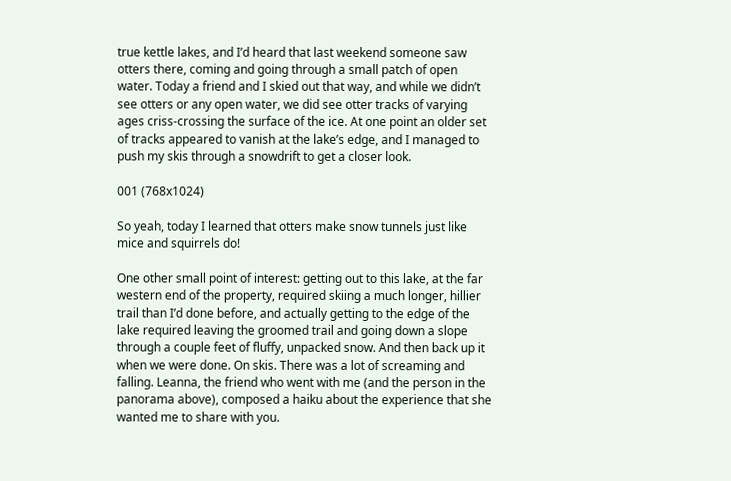true kettle lakes, and I’d heard that last weekend someone saw otters there, coming and going through a small patch of open water. Today a friend and I skied out that way, and while we didn’t see otters or any open water, we did see otter tracks of varying ages criss-crossing the surface of the ice. At one point an older set of tracks appeared to vanish at the lake’s edge, and I managed to push my skis through a snowdrift to get a closer look.

001 (768x1024)

So yeah, today I learned that otters make snow tunnels just like mice and squirrels do!

One other small point of interest: getting out to this lake, at the far western end of the property, required skiing a much longer, hillier trail than I’d done before, and actually getting to the edge of the lake required leaving the groomed trail and going down a slope through a couple feet of fluffy, unpacked snow. And then back up it when we were done. On skis. There was a lot of screaming and falling. Leanna, the friend who went with me (and the person in the panorama above), composed a haiku about the experience that she wanted me to share with you.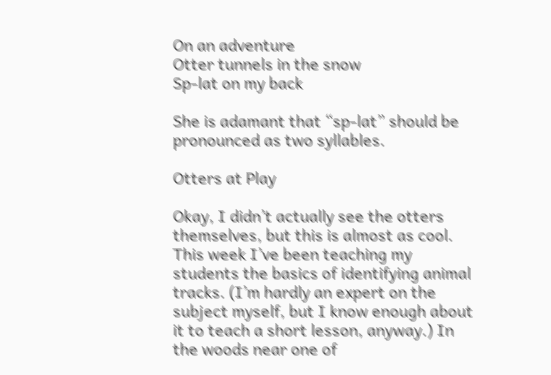On an adventure
Otter tunnels in the snow
Sp-lat on my back

She is adamant that “sp-lat” should be pronounced as two syllables.

Otters at Play

Okay, I didn’t actually see the otters themselves, but this is almost as cool. This week I’ve been teaching my students the basics of identifying animal tracks. (I’m hardly an expert on the subject myself, but I know enough about it to teach a short lesson, anyway.) In the woods near one of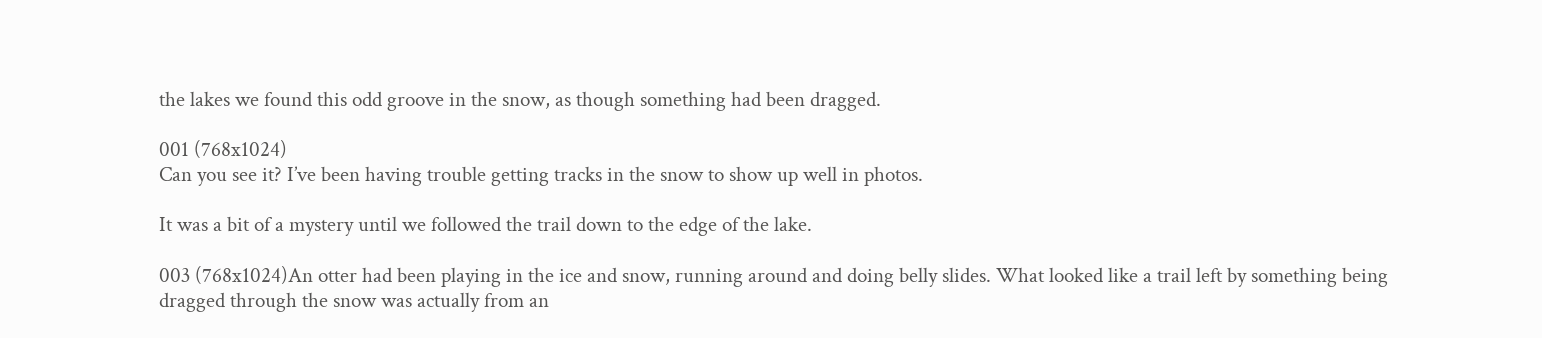the lakes we found this odd groove in the snow, as though something had been dragged.

001 (768x1024)
Can you see it? I’ve been having trouble getting tracks in the snow to show up well in photos.

It was a bit of a mystery until we followed the trail down to the edge of the lake.

003 (768x1024)An otter had been playing in the ice and snow, running around and doing belly slides. What looked like a trail left by something being dragged through the snow was actually from an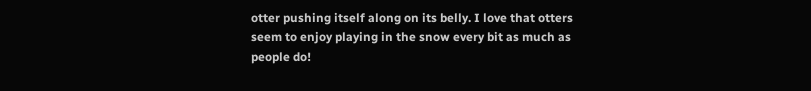otter pushing itself along on its belly. I love that otters seem to enjoy playing in the snow every bit as much as people do!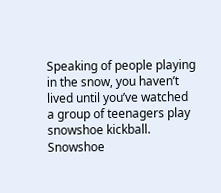Speaking of people playing in the snow, you haven’t lived until you’ve watched a group of teenagers play snowshoe kickball. Snowshoe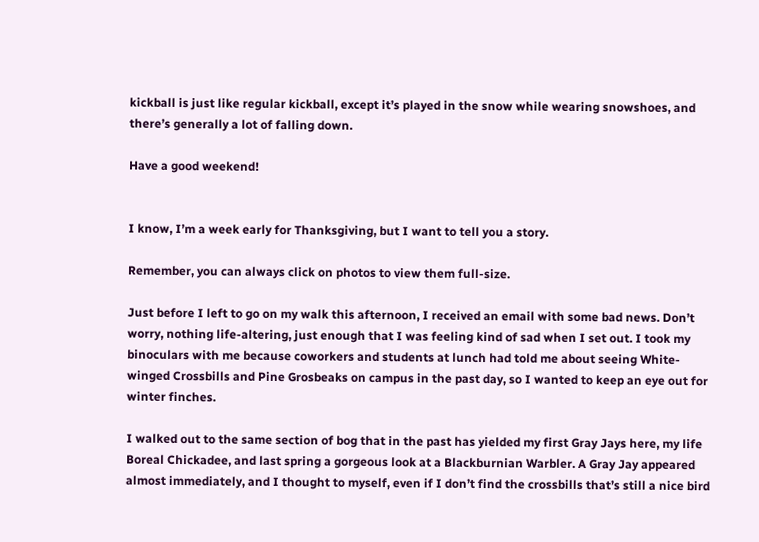kickball is just like regular kickball, except it’s played in the snow while wearing snowshoes, and there’s generally a lot of falling down.

Have a good weekend!


I know, I’m a week early for Thanksgiving, but I want to tell you a story.

Remember, you can always click on photos to view them full-size.

Just before I left to go on my walk this afternoon, I received an email with some bad news. Don’t worry, nothing life-altering, just enough that I was feeling kind of sad when I set out. I took my binoculars with me because coworkers and students at lunch had told me about seeing White-winged Crossbills and Pine Grosbeaks on campus in the past day, so I wanted to keep an eye out for winter finches.

I walked out to the same section of bog that in the past has yielded my first Gray Jays here, my life Boreal Chickadee, and last spring a gorgeous look at a Blackburnian Warbler. A Gray Jay appeared almost immediately, and I thought to myself, even if I don’t find the crossbills that’s still a nice bird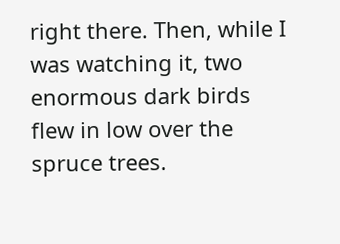right there. Then, while I was watching it, two enormous dark birds flew in low over the spruce trees.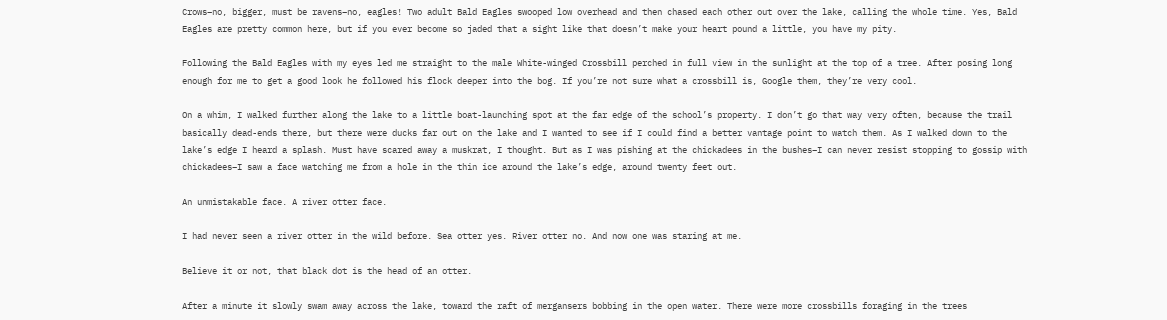Crows–no, bigger, must be ravens–no, eagles! Two adult Bald Eagles swooped low overhead and then chased each other out over the lake, calling the whole time. Yes, Bald Eagles are pretty common here, but if you ever become so jaded that a sight like that doesn’t make your heart pound a little, you have my pity.

Following the Bald Eagles with my eyes led me straight to the male White-winged Crossbill perched in full view in the sunlight at the top of a tree. After posing long enough for me to get a good look he followed his flock deeper into the bog. If you’re not sure what a crossbill is, Google them, they’re very cool.

On a whim, I walked further along the lake to a little boat-launching spot at the far edge of the school’s property. I don’t go that way very often, because the trail basically dead-ends there, but there were ducks far out on the lake and I wanted to see if I could find a better vantage point to watch them. As I walked down to the lake’s edge I heard a splash. Must have scared away a muskrat, I thought. But as I was pishing at the chickadees in the bushes–I can never resist stopping to gossip with chickadees–I saw a face watching me from a hole in the thin ice around the lake’s edge, around twenty feet out.

An unmistakable face. A river otter face.

I had never seen a river otter in the wild before. Sea otter yes. River otter no. And now one was staring at me.

Believe it or not, that black dot is the head of an otter.

After a minute it slowly swam away across the lake, toward the raft of mergansers bobbing in the open water. There were more crossbills foraging in the trees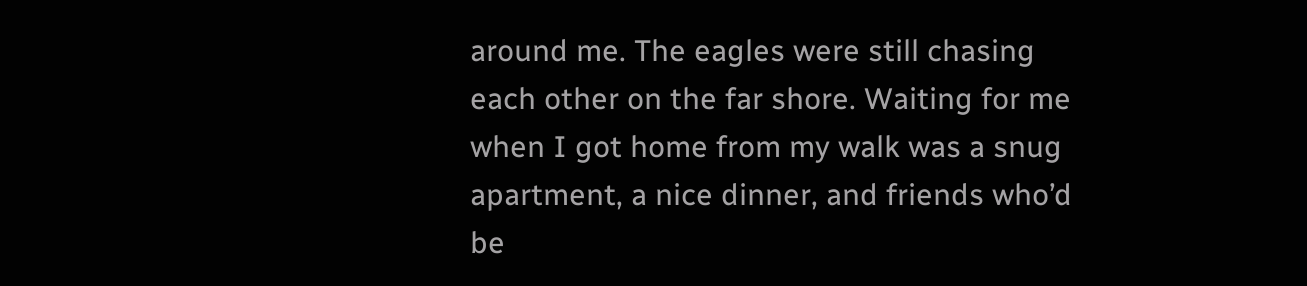around me. The eagles were still chasing each other on the far shore. Waiting for me when I got home from my walk was a snug apartment, a nice dinner, and friends who’d be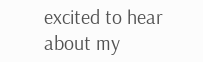excited to hear about my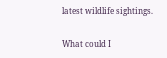latest wildlife sightings.

What could I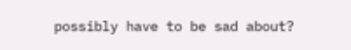possibly have to be sad about?